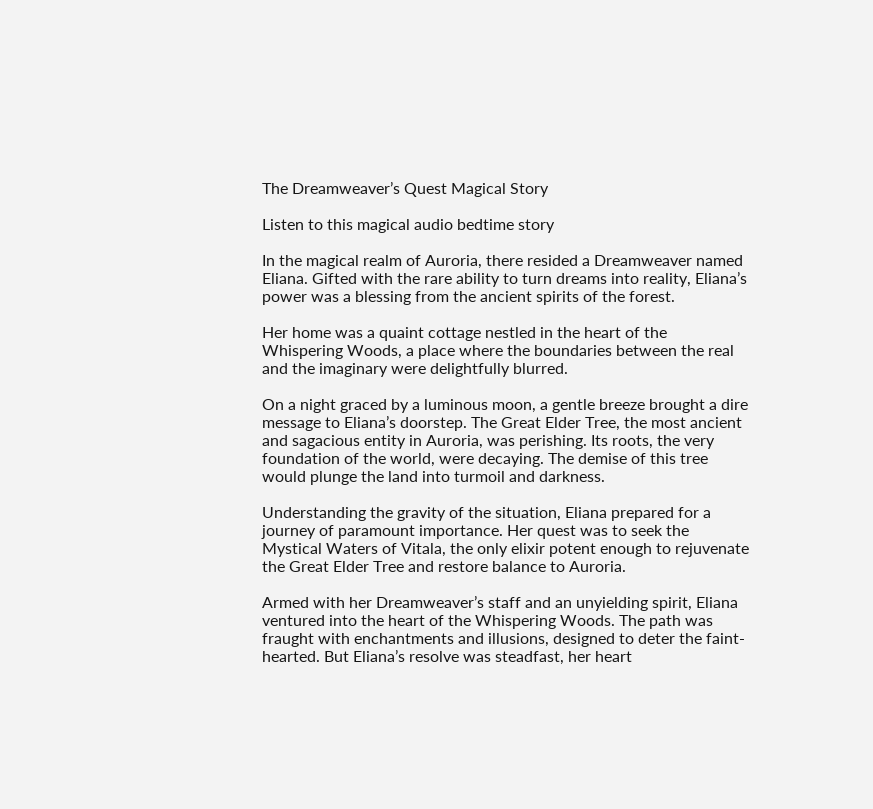The Dreamweaver’s Quest Magical Story

Listen to this magical audio bedtime story

In the magical realm of Auroria, there resided a Dreamweaver named Eliana. Gifted with the rare ability to turn dreams into reality, Eliana’s power was a blessing from the ancient spirits of the forest.

Her home was a quaint cottage nestled in the heart of the Whispering Woods, a place where the boundaries between the real and the imaginary were delightfully blurred.

On a night graced by a luminous moon, a gentle breeze brought a dire message to Eliana’s doorstep. The Great Elder Tree, the most ancient and sagacious entity in Auroria, was perishing. Its roots, the very foundation of the world, were decaying. The demise of this tree would plunge the land into turmoil and darkness.

Understanding the gravity of the situation, Eliana prepared for a journey of paramount importance. Her quest was to seek the Mystical Waters of Vitala, the only elixir potent enough to rejuvenate the Great Elder Tree and restore balance to Auroria.

Armed with her Dreamweaver’s staff and an unyielding spirit, Eliana ventured into the heart of the Whispering Woods. The path was fraught with enchantments and illusions, designed to deter the faint-hearted. But Eliana’s resolve was steadfast, her heart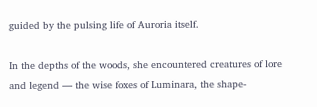guided by the pulsing life of Auroria itself.

In the depths of the woods, she encountered creatures of lore and legend — the wise foxes of Luminara, the shape-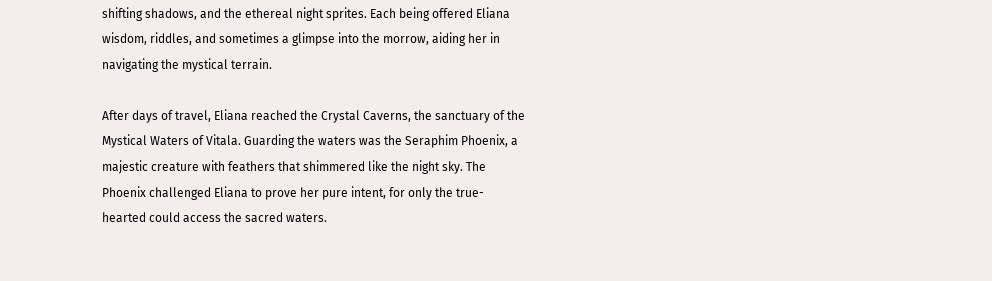shifting shadows, and the ethereal night sprites. Each being offered Eliana wisdom, riddles, and sometimes a glimpse into the morrow, aiding her in navigating the mystical terrain.

After days of travel, Eliana reached the Crystal Caverns, the sanctuary of the Mystical Waters of Vitala. Guarding the waters was the Seraphim Phoenix, a majestic creature with feathers that shimmered like the night sky. The Phoenix challenged Eliana to prove her pure intent, for only the true-hearted could access the sacred waters.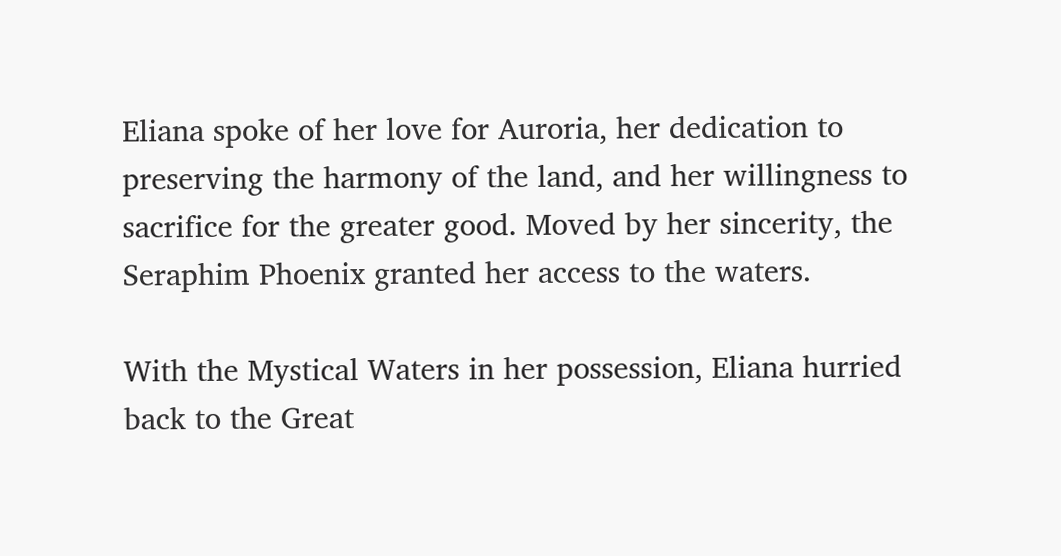Eliana spoke of her love for Auroria, her dedication to preserving the harmony of the land, and her willingness to sacrifice for the greater good. Moved by her sincerity, the Seraphim Phoenix granted her access to the waters.

With the Mystical Waters in her possession, Eliana hurried back to the Great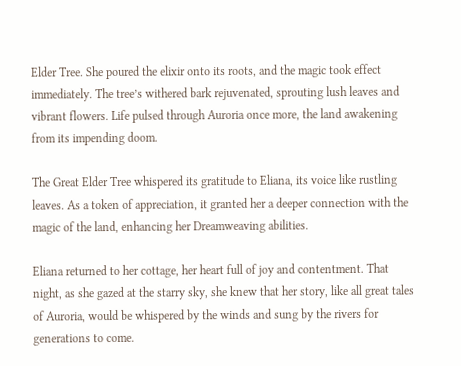Elder Tree. She poured the elixir onto its roots, and the magic took effect immediately. The tree’s withered bark rejuvenated, sprouting lush leaves and vibrant flowers. Life pulsed through Auroria once more, the land awakening from its impending doom.

The Great Elder Tree whispered its gratitude to Eliana, its voice like rustling leaves. As a token of appreciation, it granted her a deeper connection with the magic of the land, enhancing her Dreamweaving abilities.

Eliana returned to her cottage, her heart full of joy and contentment. That night, as she gazed at the starry sky, she knew that her story, like all great tales of Auroria, would be whispered by the winds and sung by the rivers for generations to come.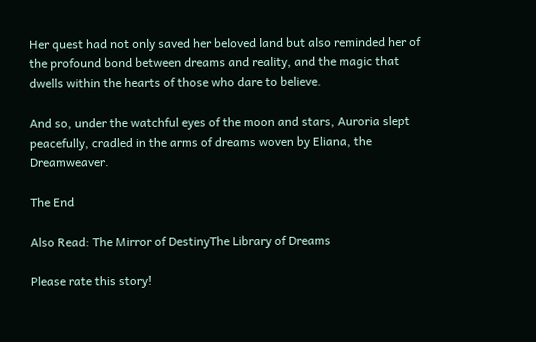Her quest had not only saved her beloved land but also reminded her of the profound bond between dreams and reality, and the magic that dwells within the hearts of those who dare to believe.

And so, under the watchful eyes of the moon and stars, Auroria slept peacefully, cradled in the arms of dreams woven by Eliana, the Dreamweaver.

The End

Also Read: The Mirror of DestinyThe Library of Dreams

Please rate this story!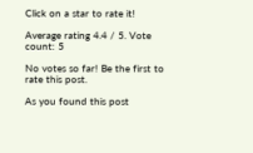Click on a star to rate it!

Average rating 4.4 / 5. Vote count: 5

No votes so far! Be the first to rate this post.

As you found this post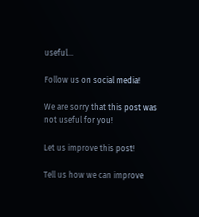useful...

Follow us on social media!

We are sorry that this post was not useful for you!

Let us improve this post!

Tell us how we can improve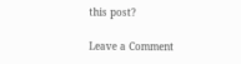this post?

Leave a Comment